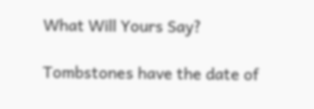What Will Yours Say?

Tombstones have the date of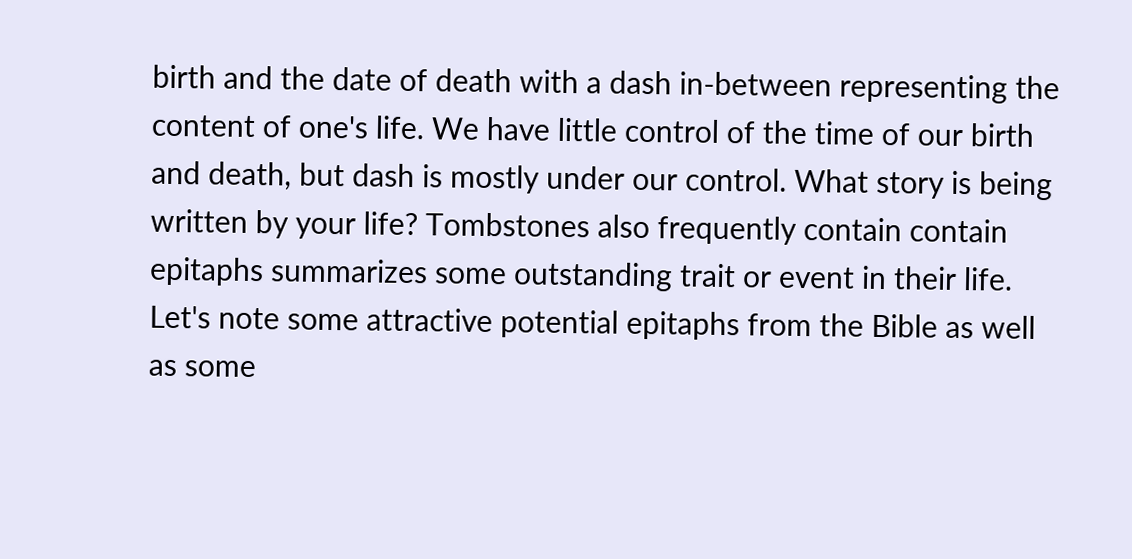birth and the date of death with a dash in-between representing the content of one's life. We have little control of the time of our birth and death, but dash is mostly under our control. What story is being written by your life? Tombstones also frequently contain contain epitaphs summarizes some outstanding trait or event in their life. Let's note some attractive potential epitaphs from the Bible as well as some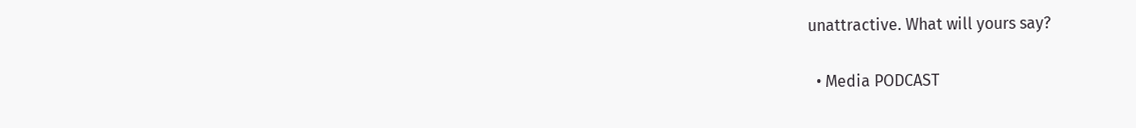unattractive. What will yours say?

  • Media PODCAST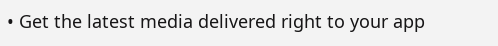• Get the latest media delivered right to your app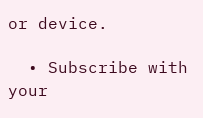or device.

  • Subscribe with your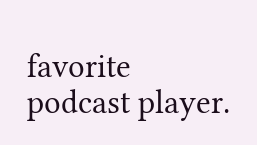favorite podcast player.